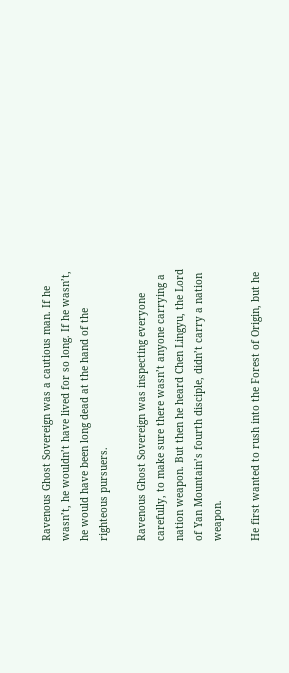Ravenous Ghost Sovereign was a cautious man. If he wasn’t, he wouldn’t have lived for so long. If he wasn’t, he would have been long dead at the hand of the righteous pursuers.

Ravenous Ghost Sovereign was inspecting everyone carefully, to make sure there wasn’t anyone carrying a nation weapon. But then he heard Chen Lingyu, the Lord of Yan Mountain’s fourth disciple, didn’t carry a nation weapon.

He first wanted to rush into the Forest of Origin, but he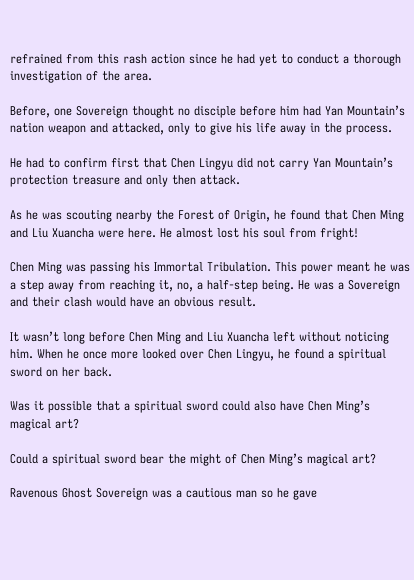refrained from this rash action since he had yet to conduct a thorough investigation of the area.

Before, one Sovereign thought no disciple before him had Yan Mountain’s nation weapon and attacked, only to give his life away in the process.

He had to confirm first that Chen Lingyu did not carry Yan Mountain’s protection treasure and only then attack.

As he was scouting nearby the Forest of Origin, he found that Chen Ming and Liu Xuancha were here. He almost lost his soul from fright!

Chen Ming was passing his Immortal Tribulation. This power meant he was a step away from reaching it, no, a half-step being. He was a Sovereign and their clash would have an obvious result.

It wasn’t long before Chen Ming and Liu Xuancha left without noticing him. When he once more looked over Chen Lingyu, he found a spiritual sword on her back.

Was it possible that a spiritual sword could also have Chen Ming’s magical art?

Could a spiritual sword bear the might of Chen Ming’s magical art?

Ravenous Ghost Sovereign was a cautious man so he gave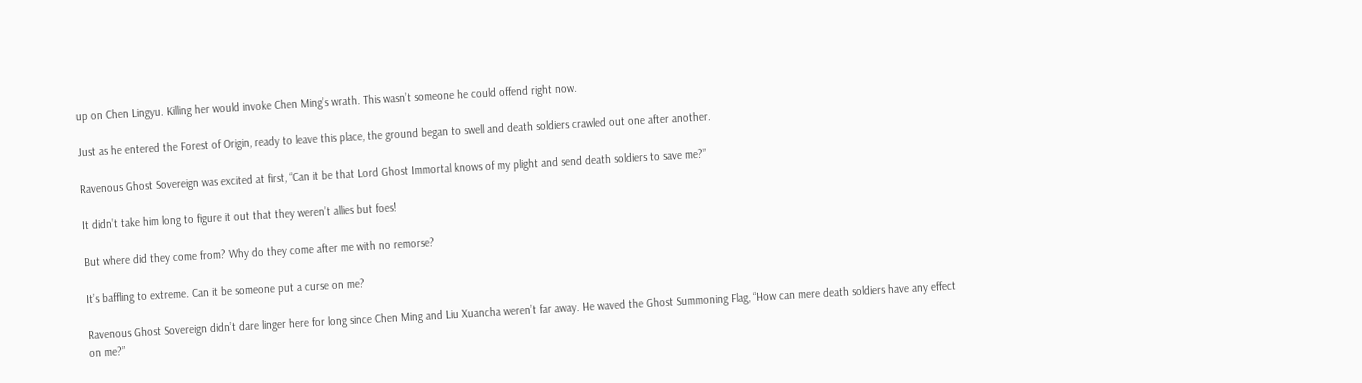up on Chen Lingyu. Killing her would invoke Chen Ming’s wrath. This wasn’t someone he could offend right now.

Just as he entered the Forest of Origin, ready to leave this place, the ground began to swell and death soldiers crawled out one after another.

Ravenous Ghost Sovereign was excited at first, “Can it be that Lord Ghost Immortal knows of my plight and send death soldiers to save me?”

It didn’t take him long to figure it out that they weren’t allies but foes!

But where did they come from? Why do they come after me with no remorse?

It’s baffling to extreme. Can it be someone put a curse on me?

Ravenous Ghost Sovereign didn’t dare linger here for long since Chen Ming and Liu Xuancha weren’t far away. He waved the Ghost Summoning Flag, “How can mere death soldiers have any effect on me?”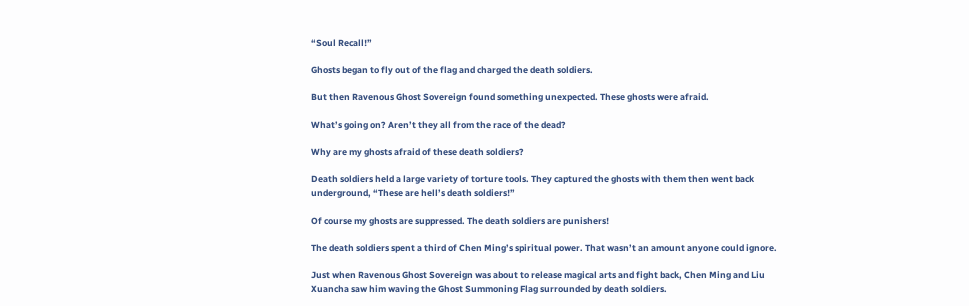“Soul Recall!”

Ghosts began to fly out of the flag and charged the death soldiers.

But then Ravenous Ghost Sovereign found something unexpected. These ghosts were afraid.

What’s going on? Aren’t they all from the race of the dead?

Why are my ghosts afraid of these death soldiers?

Death soldiers held a large variety of torture tools. They captured the ghosts with them then went back underground, “These are hell’s death soldiers!”

Of course my ghosts are suppressed. The death soldiers are punishers!

The death soldiers spent a third of Chen Ming’s spiritual power. That wasn’t an amount anyone could ignore.

Just when Ravenous Ghost Sovereign was about to release magical arts and fight back, Chen Ming and Liu Xuancha saw him waving the Ghost Summoning Flag surrounded by death soldiers.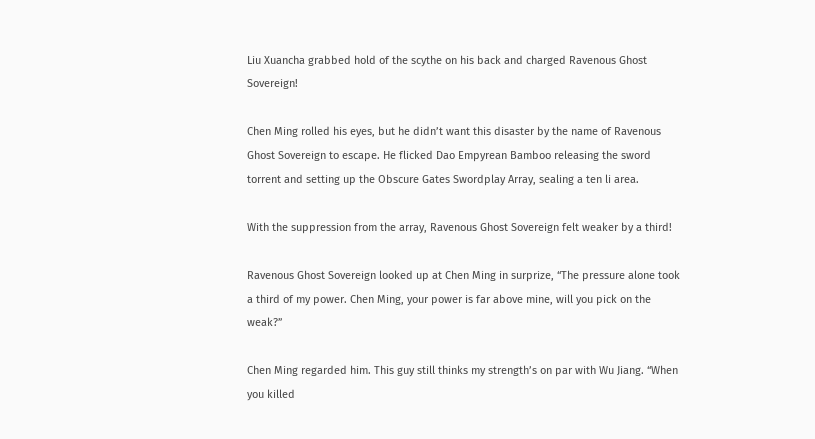Liu Xuancha grabbed hold of the scythe on his back and charged Ravenous Ghost Sovereign!

Chen Ming rolled his eyes, but he didn’t want this disaster by the name of Ravenous Ghost Sovereign to escape. He flicked Dao Empyrean Bamboo releasing the sword torrent and setting up the Obscure Gates Swordplay Array, sealing a ten li area.

With the suppression from the array, Ravenous Ghost Sovereign felt weaker by a third!

Ravenous Ghost Sovereign looked up at Chen Ming in surprize, “The pressure alone took a third of my power. Chen Ming, your power is far above mine, will you pick on the weak?”

Chen Ming regarded him. This guy still thinks my strength’s on par with Wu Jiang. “When you killed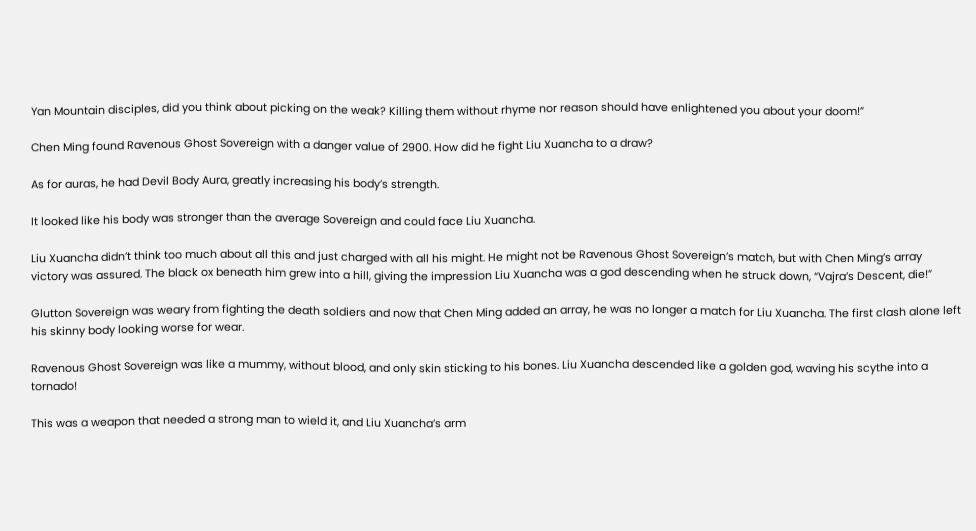Yan Mountain disciples, did you think about picking on the weak? Killing them without rhyme nor reason should have enlightened you about your doom!”

Chen Ming found Ravenous Ghost Sovereign with a danger value of 2900. How did he fight Liu Xuancha to a draw?

As for auras, he had Devil Body Aura, greatly increasing his body’s strength.

It looked like his body was stronger than the average Sovereign and could face Liu Xuancha.

Liu Xuancha didn’t think too much about all this and just charged with all his might. He might not be Ravenous Ghost Sovereign’s match, but with Chen Ming’s array victory was assured. The black ox beneath him grew into a hill, giving the impression Liu Xuancha was a god descending when he struck down, “Vajra’s Descent, die!”

Glutton Sovereign was weary from fighting the death soldiers and now that Chen Ming added an array, he was no longer a match for Liu Xuancha. The first clash alone left his skinny body looking worse for wear.

Ravenous Ghost Sovereign was like a mummy, without blood, and only skin sticking to his bones. Liu Xuancha descended like a golden god, waving his scythe into a tornado!

This was a weapon that needed a strong man to wield it, and Liu Xuancha’s arm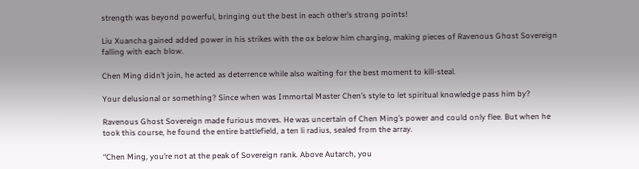strength was beyond powerful, bringing out the best in each other’s strong points!

Liu Xuancha gained added power in his strikes with the ox below him charging, making pieces of Ravenous Ghost Sovereign falling with each blow.

Chen Ming didn’t join, he acted as deterrence while also waiting for the best moment to kill-steal.

Your delusional or something? Since when was Immortal Master Chen’s style to let spiritual knowledge pass him by?

Ravenous Ghost Sovereign made furious moves. He was uncertain of Chen Ming’s power and could only flee. But when he took this course, he found the entire battlefield, a ten li radius, sealed from the array.

“Chen Ming, you’re not at the peak of Sovereign rank. Above Autarch, you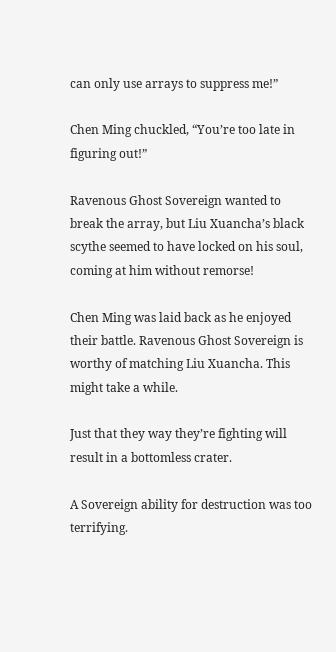can only use arrays to suppress me!”

Chen Ming chuckled, “You’re too late in figuring out!”

Ravenous Ghost Sovereign wanted to break the array, but Liu Xuancha’s black scythe seemed to have locked on his soul, coming at him without remorse!

Chen Ming was laid back as he enjoyed their battle. Ravenous Ghost Sovereign is worthy of matching Liu Xuancha. This might take a while.

Just that they way they’re fighting will result in a bottomless crater.

A Sovereign ability for destruction was too terrifying.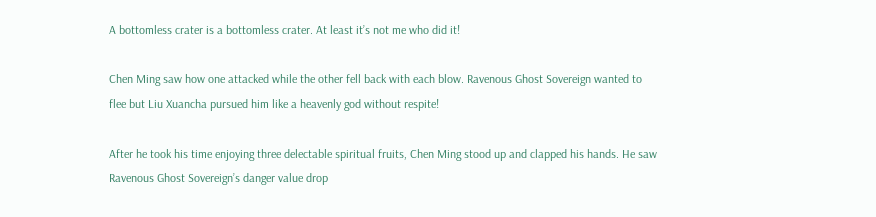A bottomless crater is a bottomless crater. At least it’s not me who did it!

Chen Ming saw how one attacked while the other fell back with each blow. Ravenous Ghost Sovereign wanted to flee but Liu Xuancha pursued him like a heavenly god without respite!

After he took his time enjoying three delectable spiritual fruits, Chen Ming stood up and clapped his hands. He saw Ravenous Ghost Sovereign’s danger value drop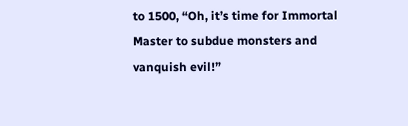to 1500, “Oh, it’s time for Immortal Master to subdue monsters and vanquish evil!”